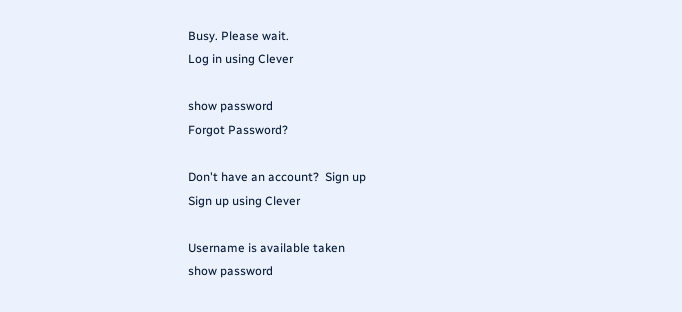Busy. Please wait.
Log in using Clever

show password
Forgot Password?

Don't have an account?  Sign up
Sign up using Clever

Username is available taken
show password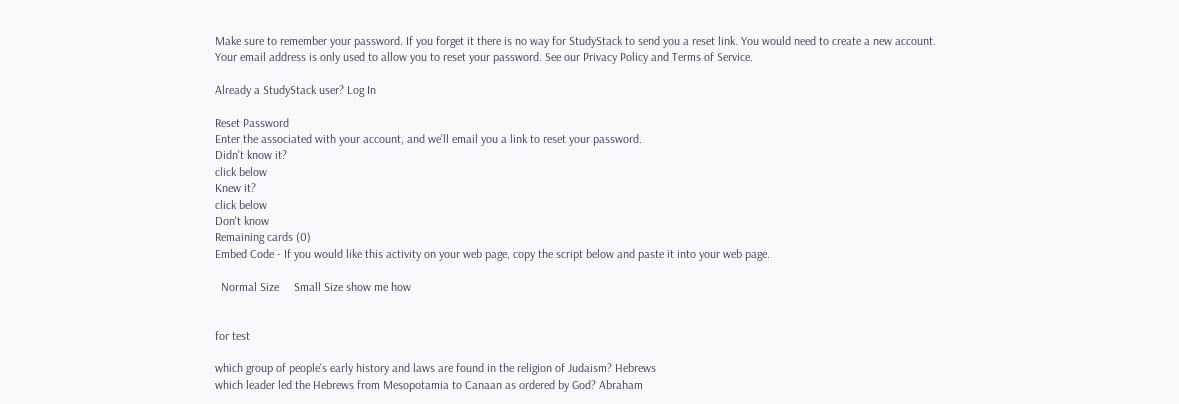Make sure to remember your password. If you forget it there is no way for StudyStack to send you a reset link. You would need to create a new account.
Your email address is only used to allow you to reset your password. See our Privacy Policy and Terms of Service.

Already a StudyStack user? Log In

Reset Password
Enter the associated with your account, and we'll email you a link to reset your password.
Didn't know it?
click below
Knew it?
click below
Don't know
Remaining cards (0)
Embed Code - If you would like this activity on your web page, copy the script below and paste it into your web page.

  Normal Size     Small Size show me how


for test

which group of people's early history and laws are found in the religion of Judaism? Hebrews
which leader led the Hebrews from Mesopotamia to Canaan as ordered by God? Abraham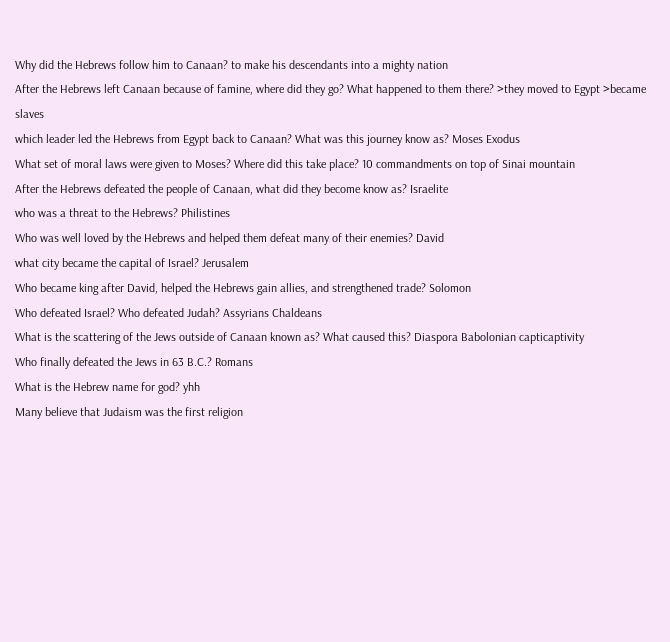Why did the Hebrews follow him to Canaan? to make his descendants into a mighty nation
After the Hebrews left Canaan because of famine, where did they go? What happened to them there? >they moved to Egypt >became slaves
which leader led the Hebrews from Egypt back to Canaan? What was this journey know as? Moses Exodus
What set of moral laws were given to Moses? Where did this take place? 10 commandments on top of Sinai mountain
After the Hebrews defeated the people of Canaan, what did they become know as? Israelite
who was a threat to the Hebrews? Philistines
Who was well loved by the Hebrews and helped them defeat many of their enemies? David
what city became the capital of Israel? Jerusalem
Who became king after David, helped the Hebrews gain allies, and strengthened trade? Solomon
Who defeated Israel? Who defeated Judah? Assyrians Chaldeans
What is the scattering of the Jews outside of Canaan known as? What caused this? Diaspora Babolonian capticaptivity
Who finally defeated the Jews in 63 B.C.? Romans
What is the Hebrew name for god? yhh
Many believe that Judaism was the first religion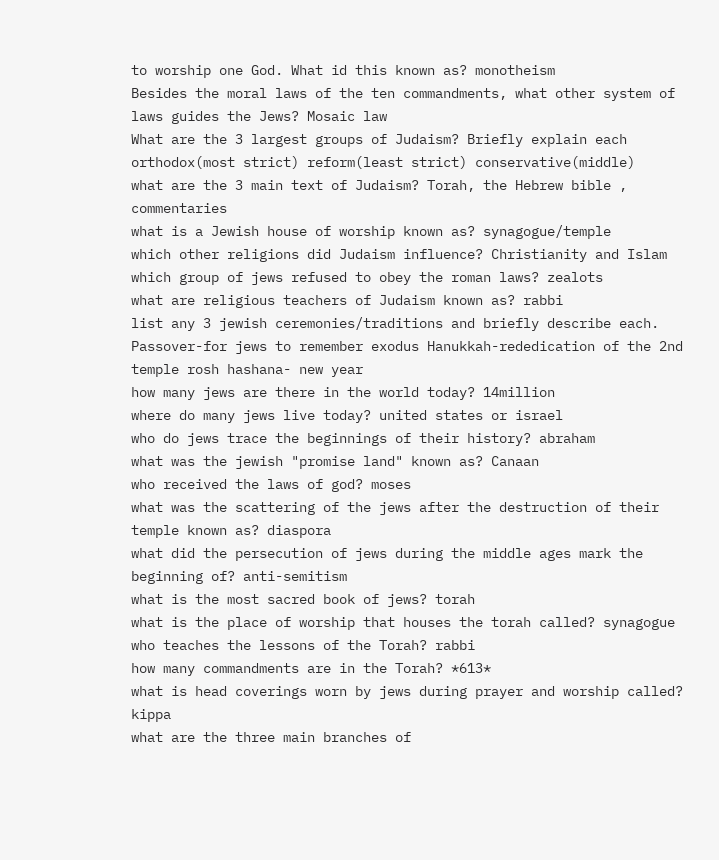to worship one God. What id this known as? monotheism
Besides the moral laws of the ten commandments, what other system of laws guides the Jews? Mosaic law
What are the 3 largest groups of Judaism? Briefly explain each orthodox(most strict) reform(least strict) conservative(middle)
what are the 3 main text of Judaism? Torah, the Hebrew bible , commentaries
what is a Jewish house of worship known as? synagogue/temple
which other religions did Judaism influence? Christianity and Islam
which group of jews refused to obey the roman laws? zealots
what are religious teachers of Judaism known as? rabbi
list any 3 jewish ceremonies/traditions and briefly describe each. Passover-for jews to remember exodus Hanukkah-rededication of the 2nd temple rosh hashana- new year
how many jews are there in the world today? 14million
where do many jews live today? united states or israel
who do jews trace the beginnings of their history? abraham
what was the jewish "promise land" known as? Canaan
who received the laws of god? moses
what was the scattering of the jews after the destruction of their temple known as? diaspora
what did the persecution of jews during the middle ages mark the beginning of? anti-semitism
what is the most sacred book of jews? torah
what is the place of worship that houses the torah called? synagogue
who teaches the lessons of the Torah? rabbi
how many commandments are in the Torah? *613*
what is head coverings worn by jews during prayer and worship called? kippa
what are the three main branches of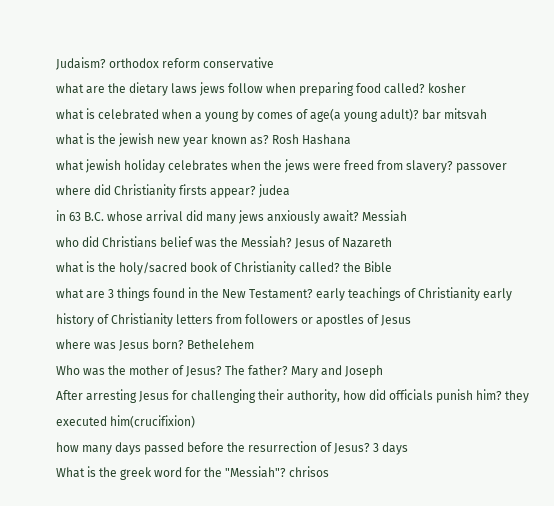Judaism? orthodox reform conservative
what are the dietary laws jews follow when preparing food called? kosher
what is celebrated when a young by comes of age(a young adult)? bar mitsvah
what is the jewish new year known as? Rosh Hashana
what jewish holiday celebrates when the jews were freed from slavery? passover
where did Christianity firsts appear? judea
in 63 B.C. whose arrival did many jews anxiously await? Messiah
who did Christians belief was the Messiah? Jesus of Nazareth
what is the holy/sacred book of Christianity called? the Bible
what are 3 things found in the New Testament? early teachings of Christianity early history of Christianity letters from followers or apostles of Jesus
where was Jesus born? Bethelehem
Who was the mother of Jesus? The father? Mary and Joseph
After arresting Jesus for challenging their authority, how did officials punish him? they executed him(crucifixion)
how many days passed before the resurrection of Jesus? 3 days
What is the greek word for the "Messiah"? chrisos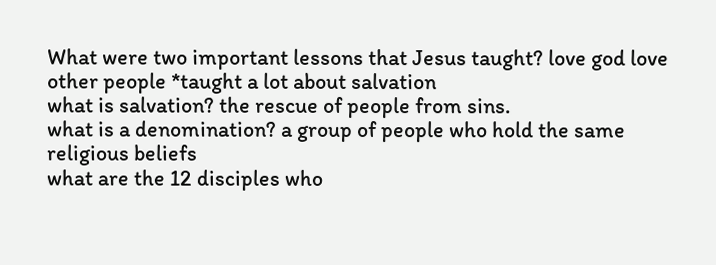What were two important lessons that Jesus taught? love god love other people *taught a lot about salvation
what is salvation? the rescue of people from sins.
what is a denomination? a group of people who hold the same religious beliefs
what are the 12 disciples who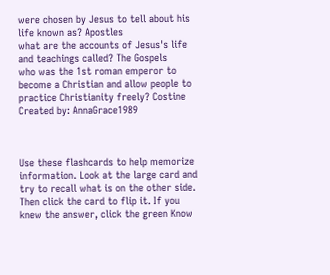were chosen by Jesus to tell about his life known as? Apostles
what are the accounts of Jesus's life and teachings called? The Gospels
who was the 1st roman emperor to become a Christian and allow people to practice Christianity freely? Costine
Created by: AnnaGrace1989



Use these flashcards to help memorize information. Look at the large card and try to recall what is on the other side. Then click the card to flip it. If you knew the answer, click the green Know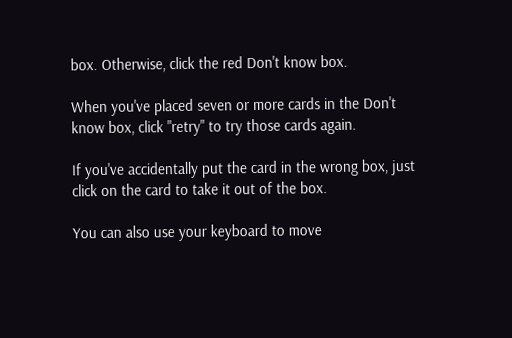box. Otherwise, click the red Don't know box.

When you've placed seven or more cards in the Don't know box, click "retry" to try those cards again.

If you've accidentally put the card in the wrong box, just click on the card to take it out of the box.

You can also use your keyboard to move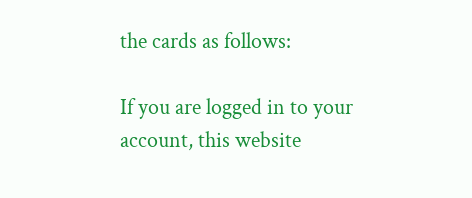the cards as follows:

If you are logged in to your account, this website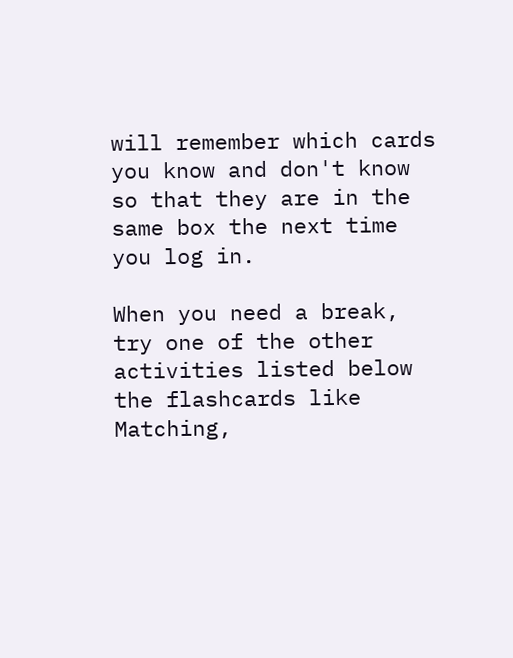will remember which cards you know and don't know so that they are in the same box the next time you log in.

When you need a break, try one of the other activities listed below the flashcards like Matching,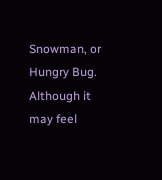Snowman, or Hungry Bug. Although it may feel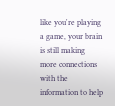like you're playing a game, your brain is still making more connections with the information to help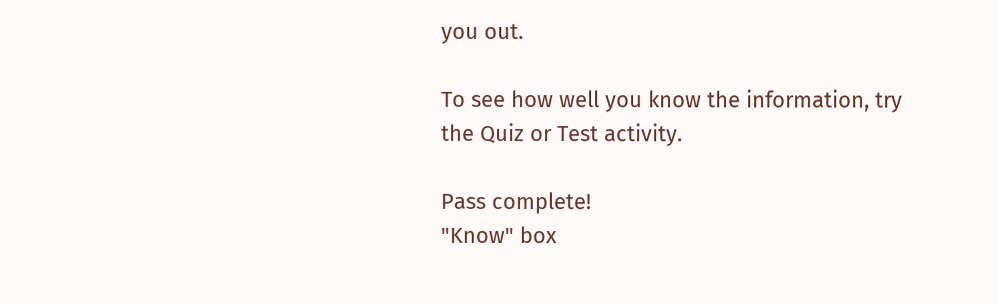you out.

To see how well you know the information, try the Quiz or Test activity.

Pass complete!
"Know" box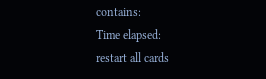contains:
Time elapsed:
restart all cards